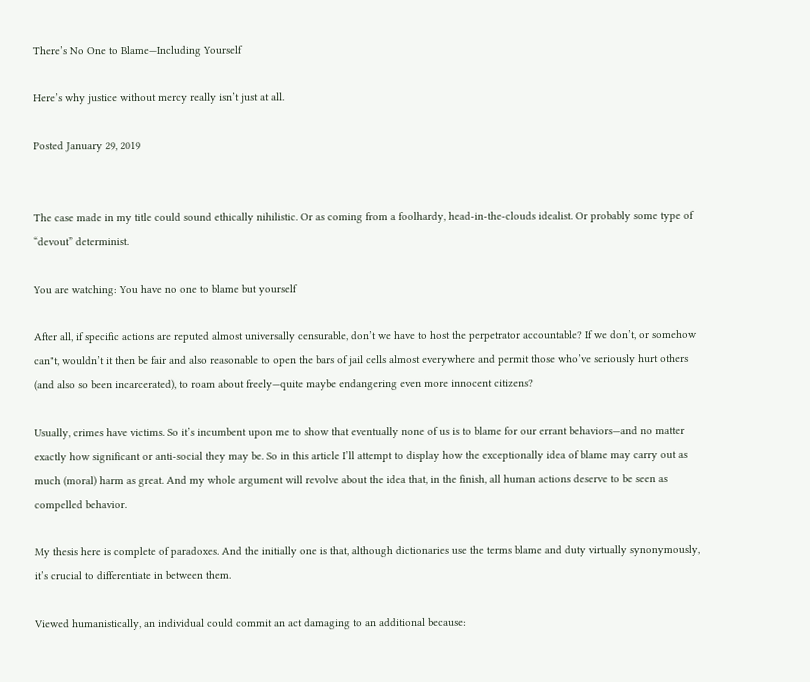There’s No One to Blame—Including Yourself

Here’s why justice without mercy really isn’t just at all.

Posted January 29, 2019


The case made in my title could sound ethically nihilistic. Or as coming from a foolhardy, head-in-the-clouds idealist. Or probably some type of “devout” determinist.

You are watching: You have no one to blame but yourself

After all, if specific actions are reputed almost universally censurable, don’t we have to host the perpetrator accountable? If we don’t, or somehow can"t, wouldn’t it then be fair and also reasonable to open the bars of jail cells almost everywhere and permit those who’ve seriously hurt others (and also so been incarcerated), to roam about freely—quite maybe endangering even more innocent citizens?

Usually, crimes have victims. So it’s incumbent upon me to show that eventually none of us is to blame for our errant behaviors—and no matter exactly how significant or anti-social they may be. So in this article I’ll attempt to display how the exceptionally idea of blame may carry out as much (moral) harm as great. And my whole argument will revolve about the idea that, in the finish, all human actions deserve to be seen as compelled behavior.

My thesis here is complete of paradoxes. And the initially one is that, although dictionaries use the terms blame and duty virtually synonymously, it’s crucial to differentiate in between them.

Viewed humanistically, an individual could commit an act damaging to an additional because: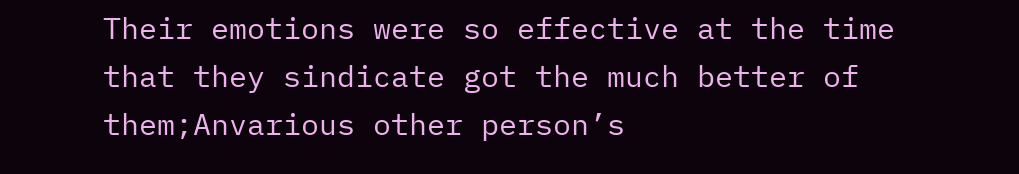Their emotions were so effective at the time that they sindicate got the much better of them;Anvarious other person’s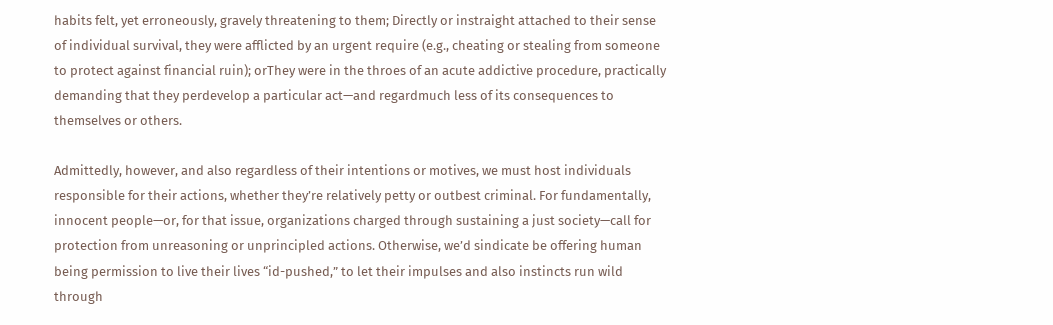habits felt, yet erroneously, gravely threatening to them; Directly or instraight attached to their sense of individual survival, they were afflicted by an urgent require (e.g., cheating or stealing from someone to protect against financial ruin); orThey were in the throes of an acute addictive procedure, practically demanding that they perdevelop a particular act—and regardmuch less of its consequences to themselves or others.

Admittedly, however, and also regardless of their intentions or motives, we must host individuals responsible for their actions, whether they’re relatively petty or outbest criminal. For fundamentally, innocent people—or, for that issue, organizations charged through sustaining a just society—call for protection from unreasoning or unprincipled actions. Otherwise, we’d sindicate be offering human being permission to live their lives “id-pushed,” to let their impulses and also instincts run wild through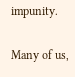impunity.

Many of us,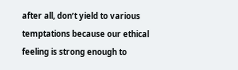after all, don’t yield to various temptations because our ethical feeling is strong enough to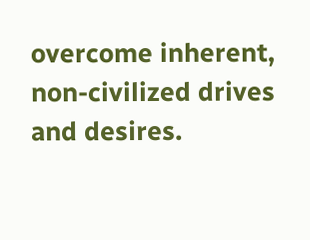overcome inherent, non-civilized drives and desires.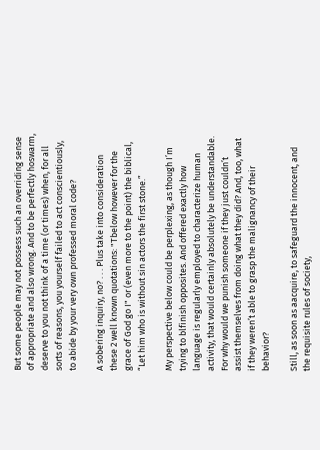But some people may not possess such an overriding sense of appropriate and also wrong. And to be perfectly hoswarm, deserve to you not think of a time (or times) when, for all sorts of reasons, you yourself failed to act conscientiously, to abide by your very own professed moral code?

A sobering inquiry, no? . . . Plus take into consideration these 2 well known quotations: "Tbelow however for the grace of God go I" or (even more to the point) the biblical, “Let him who is without sin actors the first stone.”

My perspective below could be perplexing, as though I’m trying to blfinish opposites. And offered exactly how language is regularly employed to characterize human activity, that would certainly absolutely be understandable. For why would we punish someone if they just couldn’t assist themselves from doing what they did? And, too, what if they weren’t able to grasp the malignancy of their behavior?

Still, as soon as aacquire, to safeguard the innocent, and the requisite rules of society,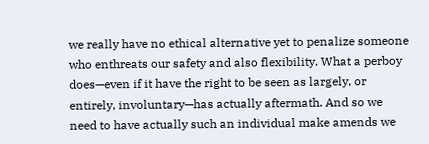we really have no ethical alternative yet to penalize someone who enthreats our safety and also flexibility. What a perboy does—even if it have the right to be seen as largely, or entirely, involuntary—has actually aftermath. And so we need to have actually such an individual make amends we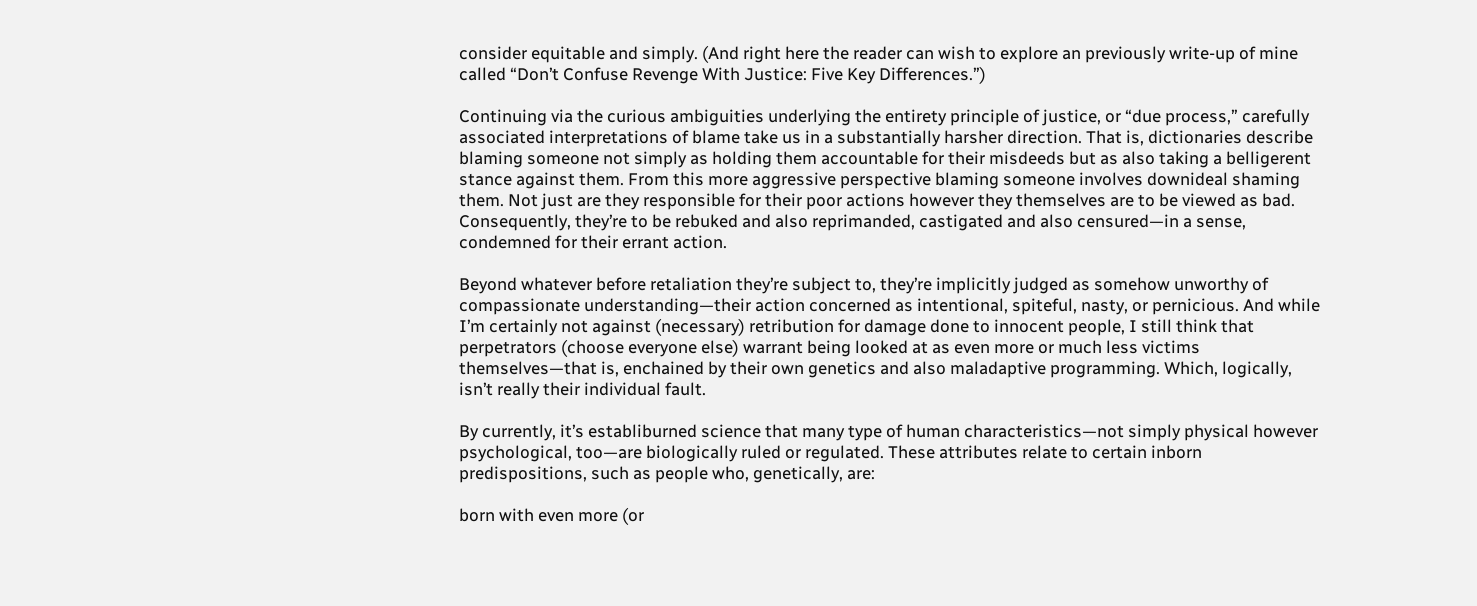consider equitable and simply. (And right here the reader can wish to explore an previously write-up of mine called “Don’t Confuse Revenge With Justice: Five Key Differences.”)

Continuing via the curious ambiguities underlying the entirety principle of justice, or “due process,” carefully associated interpretations of blame take us in a substantially harsher direction. That is, dictionaries describe blaming someone not simply as holding them accountable for their misdeeds but as also taking a belligerent stance against them. From this more aggressive perspective blaming someone involves downideal shaming them. Not just are they responsible for their poor actions however they themselves are to be viewed as bad. Consequently, they’re to be rebuked and also reprimanded, castigated and also censured—in a sense, condemned for their errant action.

Beyond whatever before retaliation they’re subject to, they’re implicitly judged as somehow unworthy of compassionate understanding—their action concerned as intentional, spiteful, nasty, or pernicious. And while I’m certainly not against (necessary) retribution for damage done to innocent people, I still think that perpetrators (choose everyone else) warrant being looked at as even more or much less victims themselves—that is, enchained by their own genetics and also maladaptive programming. Which, logically, isn’t really their individual fault.

By currently, it’s establiburned science that many type of human characteristics—not simply physical however psychological, too—are biologically ruled or regulated. These attributes relate to certain inborn predispositions, such as people who, genetically, are:

born with even more (or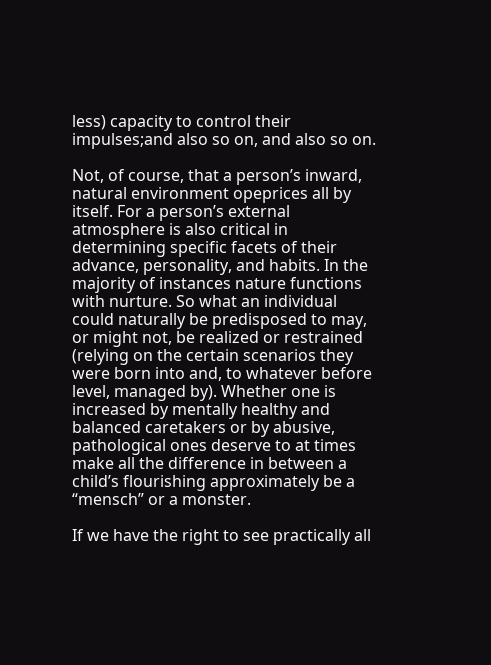less) capacity to control their impulses;and also so on, and also so on.

Not, of course, that a person’s inward, natural environment opeprices all by itself. For a person’s external atmosphere is also critical in determining specific facets of their advance, personality, and habits. In the majority of instances nature functions with nurture. So what an individual could naturally be predisposed to may, or might not, be realized or restrained (relying on the certain scenarios they were born into and, to whatever before level, managed by). Whether one is increased by mentally healthy and balanced caretakers or by abusive, pathological ones deserve to at times make all the difference in between a child’s flourishing approximately be a “mensch” or a monster.

If we have the right to see practically all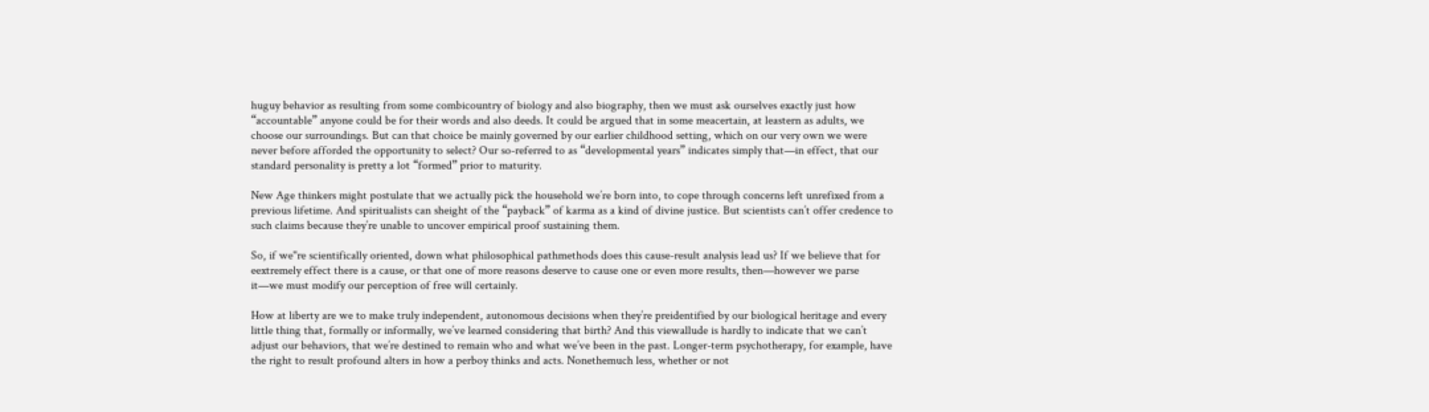huguy behavior as resulting from some combicountry of biology and also biography, then we must ask ourselves exactly just how “accountable” anyone could be for their words and also deeds. It could be argued that in some meacertain, at leastern as adults, we choose our surroundings. But can that choice be mainly governed by our earlier childhood setting, which on our very own we were never before afforded the opportunity to select? Our so-referred to as “developmental years” indicates simply that—in effect, that our standard personality is pretty a lot “formed” prior to maturity.

New Age thinkers might postulate that we actually pick the household we’re born into, to cope through concerns left unrefixed from a previous lifetime. And spiritualists can sheight of the “payback” of karma as a kind of divine justice. But scientists can’t offer credence to such claims because they’re unable to uncover empirical proof sustaining them.

So, if we"re scientifically oriented, down what philosophical pathmethods does this cause-result analysis lead us? If we believe that for eextremely effect there is a cause, or that one of more reasons deserve to cause one or even more results, then—however we parse it—we must modify our perception of free will certainly.

How at liberty are we to make truly independent, autonomous decisions when they’re preidentified by our biological heritage and every little thing that, formally or informally, we’ve learned considering that birth? And this viewallude is hardly to indicate that we can’t adjust our behaviors, that we’re destined to remain who and what we’ve been in the past. Longer-term psychotherapy, for example, have the right to result profound alters in how a perboy thinks and acts. Nonethemuch less, whether or not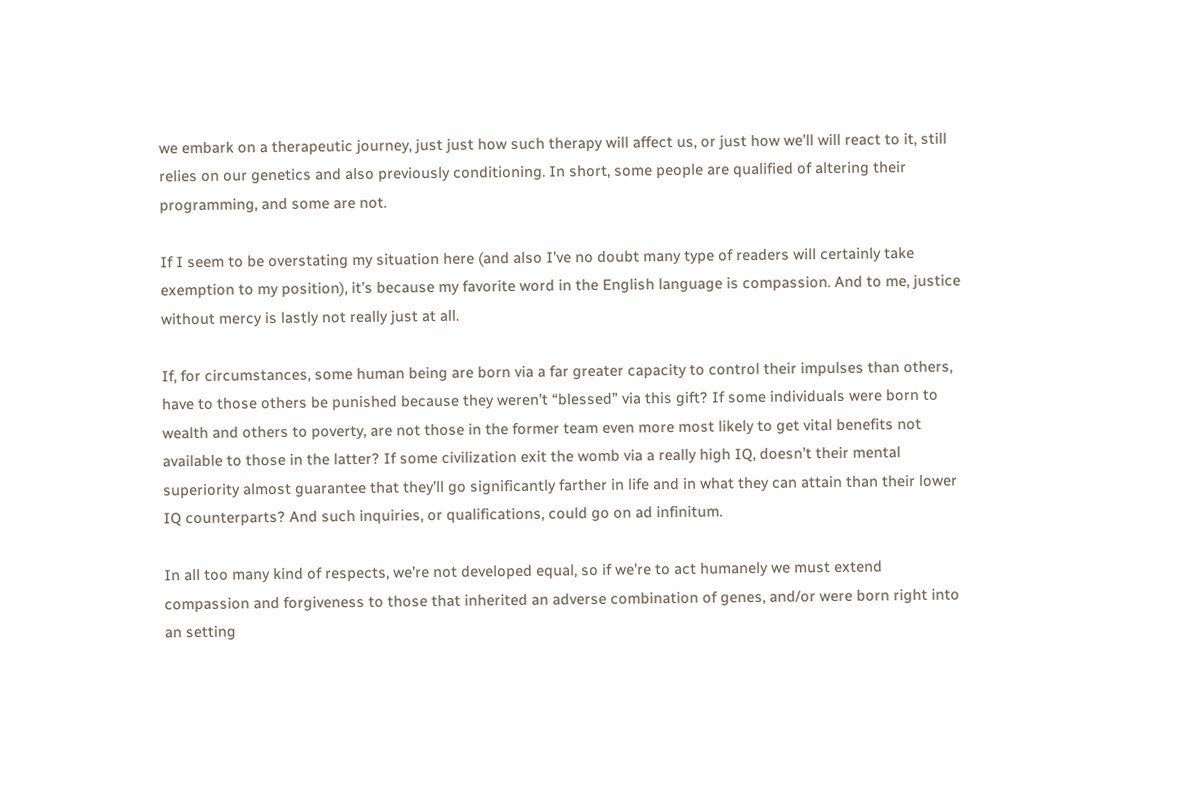we embark on a therapeutic journey, just just how such therapy will affect us, or just how we’ll will react to it, still relies on our genetics and also previously conditioning. In short, some people are qualified of altering their programming, and some are not.

If I seem to be overstating my situation here (and also I’ve no doubt many type of readers will certainly take exemption to my position), it’s because my favorite word in the English language is compassion. And to me, justice without mercy is lastly not really just at all.

If, for circumstances, some human being are born via a far greater capacity to control their impulses than others, have to those others be punished because they weren’t “blessed” via this gift? If some individuals were born to wealth and others to poverty, are not those in the former team even more most likely to get vital benefits not available to those in the latter? If some civilization exit the womb via a really high IQ, doesn’t their mental superiority almost guarantee that they’ll go significantly farther in life and in what they can attain than their lower IQ counterparts? And such inquiries, or qualifications, could go on ad infinitum.

In all too many kind of respects, we’re not developed equal, so if we’re to act humanely we must extend compassion and forgiveness to those that inherited an adverse combination of genes, and/or were born right into an setting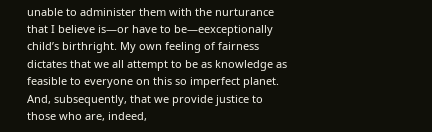unable to administer them with the nurturance that I believe is—or have to be—eexceptionally child’s birthright. My own feeling of fairness dictates that we all attempt to be as knowledge as feasible to everyone on this so imperfect planet. And, subsequently, that we provide justice to those who are, indeed,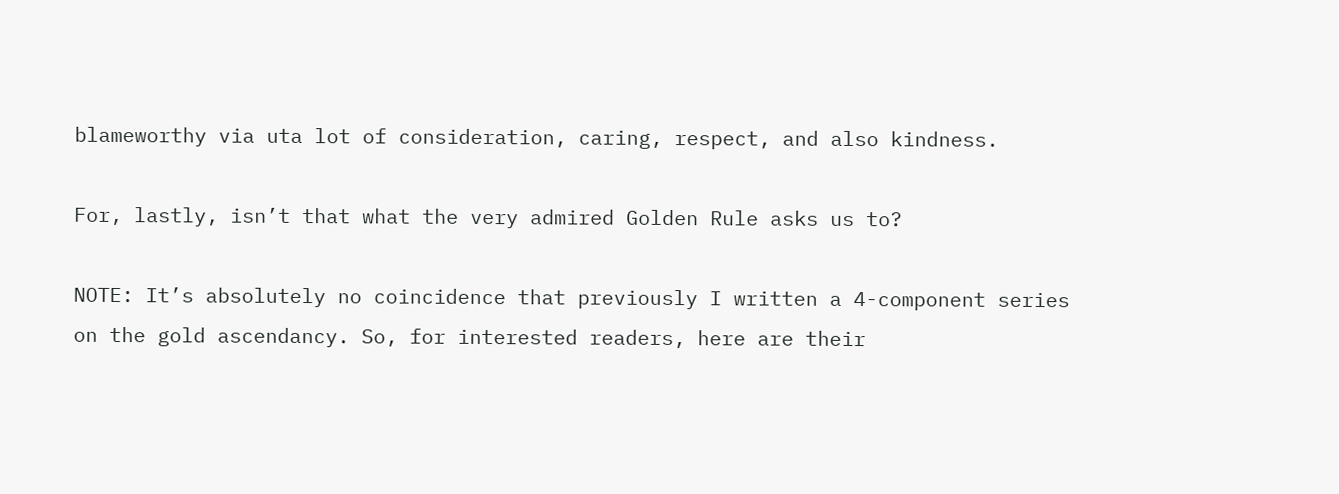blameworthy via uta lot of consideration, caring, respect, and also kindness.

For, lastly, isn’t that what the very admired Golden Rule asks us to?

NOTE: It’s absolutely no coincidence that previously I written a 4-component series on the gold ascendancy. So, for interested readers, here are their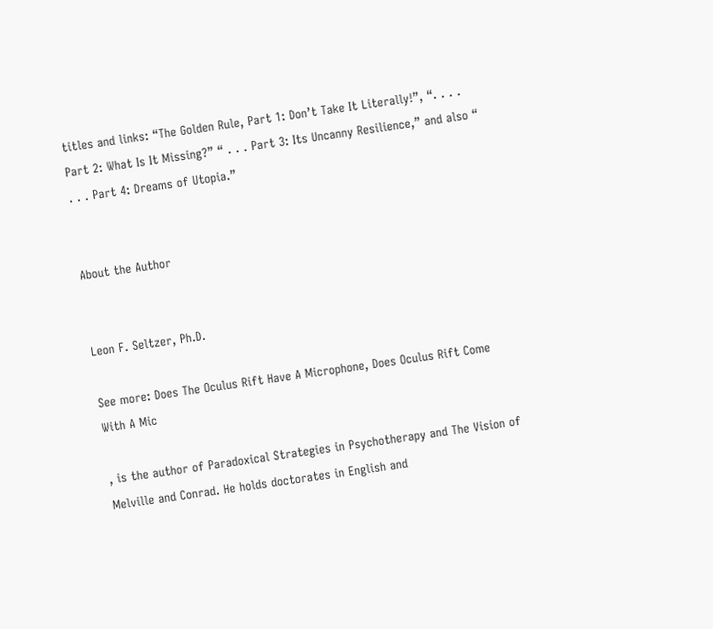titles and links: “The Golden Rule, Part 1: Don’t Take It Literally!”, “. . . . Part 2: What Is It Missing?” “ . . . Part 3: Its Uncanny Resilience,” and also “ . . . Part 4: Dreams of Utopia.”


About the Author


Leon F. Seltzer, Ph.D.

See more: Does The Oculus Rift Have A Microphone, Does Oculus Rift Come With A Mic

, is the author of Paradoxical Strategies in Psychotherapy and The Vision of Melville and Conrad. He holds doctorates in English and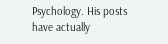Psychology. His posts have actually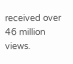received over 46 million views.